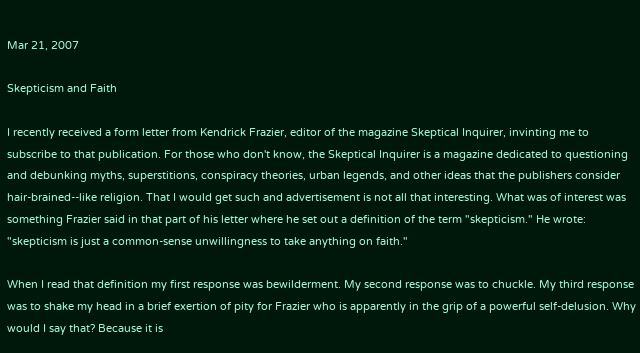Mar 21, 2007

Skepticism and Faith

I recently received a form letter from Kendrick Frazier, editor of the magazine Skeptical Inquirer, invinting me to subscribe to that publication. For those who don't know, the Skeptical Inquirer is a magazine dedicated to questioning and debunking myths, superstitions, conspiracy theories, urban legends, and other ideas that the publishers consider hair-brained--like religion. That I would get such and advertisement is not all that interesting. What was of interest was something Frazier said in that part of his letter where he set out a definition of the term "skepticism." He wrote: "skepticism is just a common-sense unwillingness to take anything on faith."

When I read that definition my first response was bewilderment. My second response was to chuckle. My third response was to shake my head in a brief exertion of pity for Frazier who is apparently in the grip of a powerful self-delusion. Why would I say that? Because it is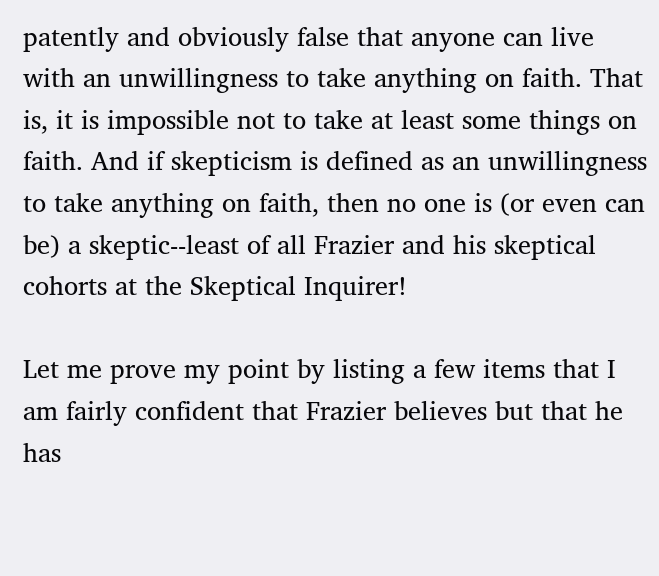patently and obviously false that anyone can live with an unwillingness to take anything on faith. That is, it is impossible not to take at least some things on faith. And if skepticism is defined as an unwillingness to take anything on faith, then no one is (or even can be) a skeptic--least of all Frazier and his skeptical cohorts at the Skeptical Inquirer!

Let me prove my point by listing a few items that I am fairly confident that Frazier believes but that he has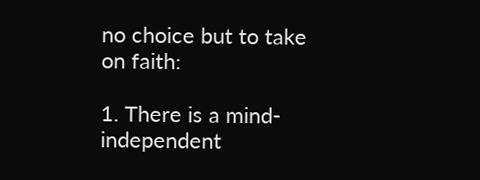no choice but to take on faith:

1. There is a mind-independent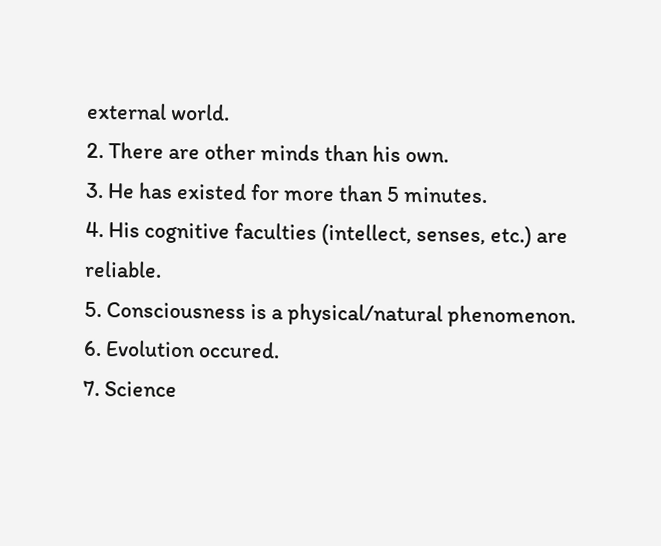external world.
2. There are other minds than his own.
3. He has existed for more than 5 minutes.
4. His cognitive faculties (intellect, senses, etc.) are reliable.
5. Consciousness is a physical/natural phenomenon.
6. Evolution occured.
7. Science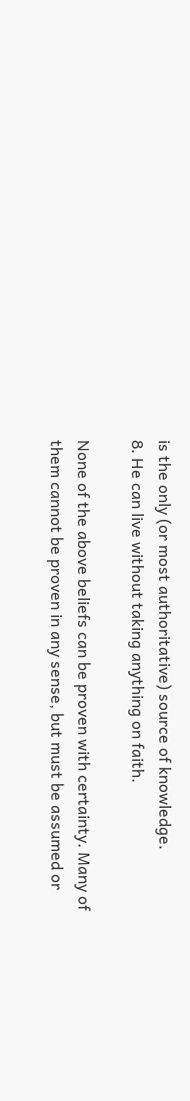is the only (or most authoritative) source of knowledge.
8. He can live without taking anything on faith.

None of the above beliefs can be proven with certainty. Many of them cannot be proven in any sense, but must be assumed or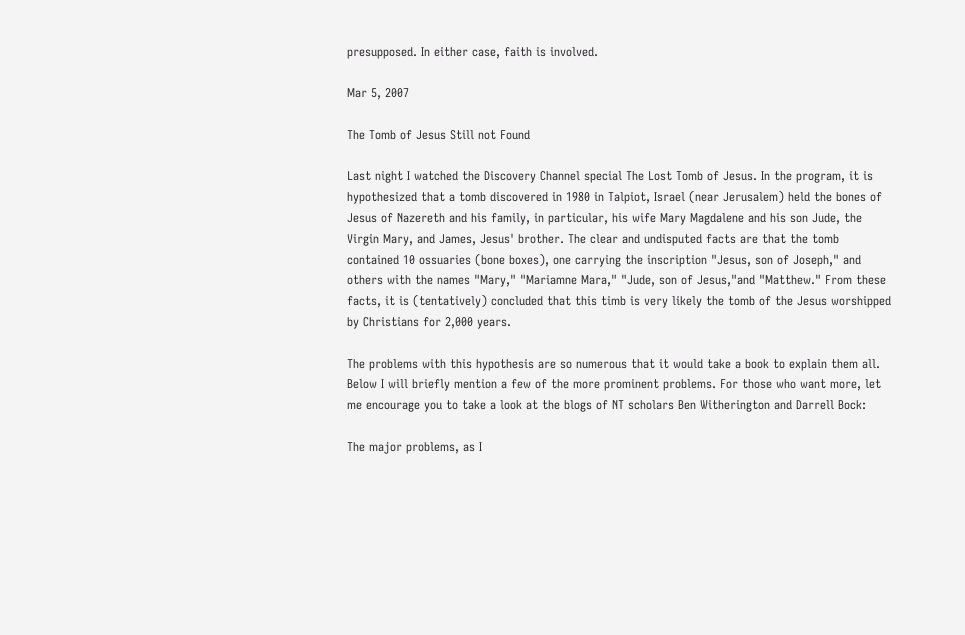presupposed. In either case, faith is involved.

Mar 5, 2007

The Tomb of Jesus Still not Found

Last night I watched the Discovery Channel special The Lost Tomb of Jesus. In the program, it is hypothesized that a tomb discovered in 1980 in Talpiot, Israel (near Jerusalem) held the bones of Jesus of Nazereth and his family, in particular, his wife Mary Magdalene and his son Jude, the Virgin Mary, and James, Jesus' brother. The clear and undisputed facts are that the tomb contained 10 ossuaries (bone boxes), one carrying the inscription "Jesus, son of Joseph," and others with the names "Mary," "Mariamne Mara," "Jude, son of Jesus,"and "Matthew." From these facts, it is (tentatively) concluded that this timb is very likely the tomb of the Jesus worshipped by Christians for 2,000 years.

The problems with this hypothesis are so numerous that it would take a book to explain them all. Below I will briefly mention a few of the more prominent problems. For those who want more, let me encourage you to take a look at the blogs of NT scholars Ben Witherington and Darrell Bock:

The major problems, as I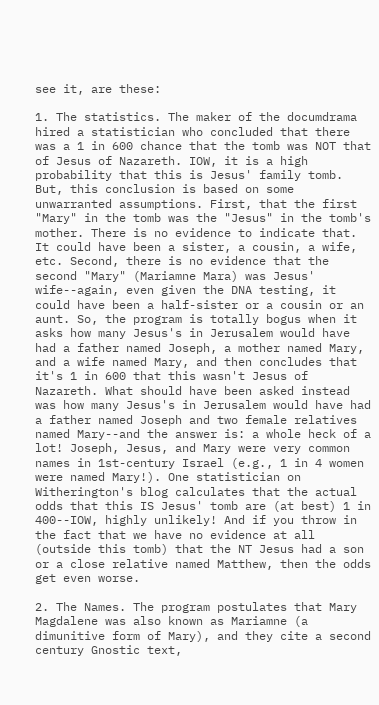see it, are these:

1. The statistics. The maker of the documdrama hired a statistician who concluded that there was a 1 in 600 chance that the tomb was NOT that of Jesus of Nazareth. IOW, it is a high probability that this is Jesus' family tomb. But, this conclusion is based on some unwarranted assumptions. First, that the first "Mary" in the tomb was the "Jesus" in the tomb's mother. There is no evidence to indicate that. It could have been a sister, a cousin, a wife, etc. Second, there is no evidence that the second "Mary" (Mariamne Mara) was Jesus' wife--again, even given the DNA testing, it could have been a half-sister or a cousin or an aunt. So, the program is totally bogus when it asks how many Jesus's in Jerusalem would have had a father named Joseph, a mother named Mary, and a wife named Mary, and then concludes that it's 1 in 600 that this wasn't Jesus of Nazareth. What should have been asked instead was how many Jesus's in Jerusalem would have had a father named Joseph and two female relatives named Mary--and the answer is: a whole heck of a lot! Joseph, Jesus, and Mary were very common names in 1st-century Israel (e.g., 1 in 4 women were named Mary!). One statistician on Witherington's blog calculates that the actual odds that this IS Jesus' tomb are (at best) 1 in 400--IOW, highly unlikely! And if you throw in the fact that we have no evidence at all (outside this tomb) that the NT Jesus had a son or a close relative named Matthew, then the odds get even worse.

2. The Names. The program postulates that Mary Magdalene was also known as Mariamne (a dimunitive form of Mary), and they cite a second century Gnostic text,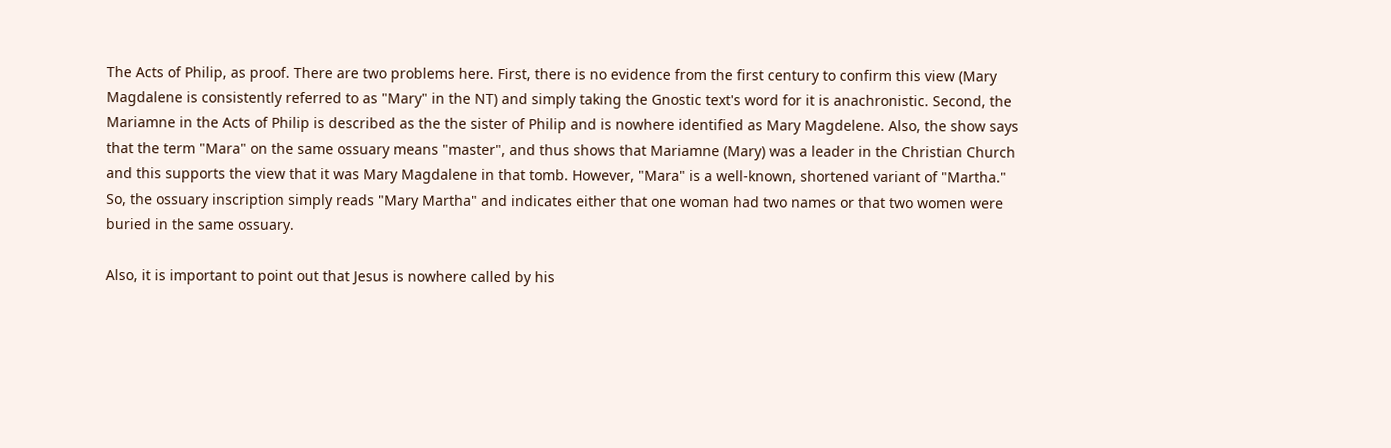The Acts of Philip, as proof. There are two problems here. First, there is no evidence from the first century to confirm this view (Mary Magdalene is consistently referred to as "Mary" in the NT) and simply taking the Gnostic text's word for it is anachronistic. Second, the Mariamne in the Acts of Philip is described as the the sister of Philip and is nowhere identified as Mary Magdelene. Also, the show says that the term "Mara" on the same ossuary means "master", and thus shows that Mariamne (Mary) was a leader in the Christian Church and this supports the view that it was Mary Magdalene in that tomb. However, "Mara" is a well-known, shortened variant of "Martha." So, the ossuary inscription simply reads "Mary Martha" and indicates either that one woman had two names or that two women were buried in the same ossuary.

Also, it is important to point out that Jesus is nowhere called by his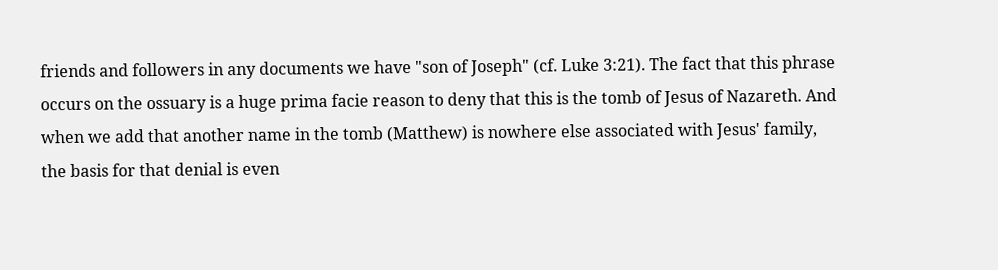friends and followers in any documents we have "son of Joseph" (cf. Luke 3:21). The fact that this phrase occurs on the ossuary is a huge prima facie reason to deny that this is the tomb of Jesus of Nazareth. And when we add that another name in the tomb (Matthew) is nowhere else associated with Jesus' family, the basis for that denial is even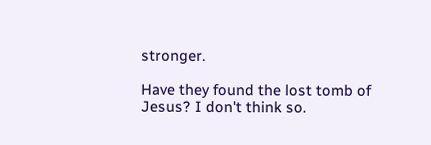stronger.

Have they found the lost tomb of Jesus? I don't think so.